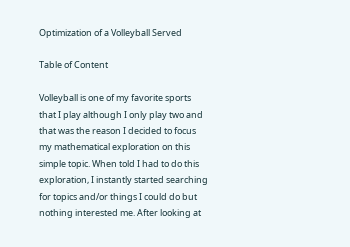Optimization of a Volleyball Served

Table of Content

Volleyball is one of my favorite sports that I play although I only play two and that was the reason I decided to focus my mathematical exploration on this simple topic. When told I had to do this exploration, I instantly started searching for topics and/or things I could do but nothing interested me. After looking at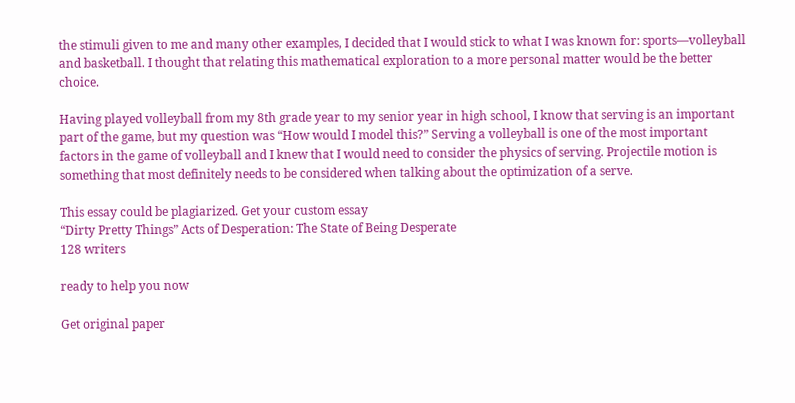the stimuli given to me and many other examples, I decided that I would stick to what I was known for: sports—volleyball and basketball. I thought that relating this mathematical exploration to a more personal matter would be the better choice.

Having played volleyball from my 8th grade year to my senior year in high school, I know that serving is an important part of the game, but my question was “How would I model this?” Serving a volleyball is one of the most important factors in the game of volleyball and I knew that I would need to consider the physics of serving. Projectile motion is something that most definitely needs to be considered when talking about the optimization of a serve.

This essay could be plagiarized. Get your custom essay
“Dirty Pretty Things” Acts of Desperation: The State of Being Desperate
128 writers

ready to help you now

Get original paper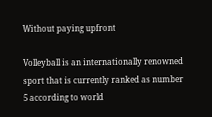Without paying upfront

Volleyball is an internationally renowned sport that is currently ranked as number 5 according to world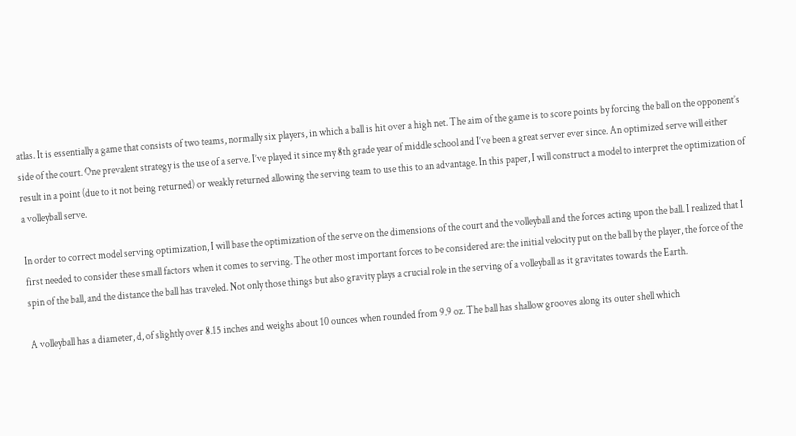atlas. It is essentially a game that consists of two teams, normally six players, in which a ball is hit over a high net. The aim of the game is to score points by forcing the ball on the opponent’s side of the court. One prevalent strategy is the use of a serve. I’ve played it since my 8th grade year of middle school and I’ve been a great server ever since. An optimized serve will either result in a point (due to it not being returned) or weakly returned allowing the serving team to use this to an advantage. In this paper, I will construct a model to interpret the optimization of a volleyball serve.

In order to correct model serving optimization, I will base the optimization of the serve on the dimensions of the court and the volleyball and the forces acting upon the ball. I realized that I first needed to consider these small factors when it comes to serving. The other most important forces to be considered are: the initial velocity put on the ball by the player, the force of the spin of the ball, and the distance the ball has traveled. Not only those things but also gravity plays a crucial role in the serving of a volleyball as it gravitates towards the Earth.

A volleyball has a diameter, d, of slightly over 8.15 inches and weighs about 10 ounces when rounded from 9.9 oz. The ball has shallow grooves along its outer shell which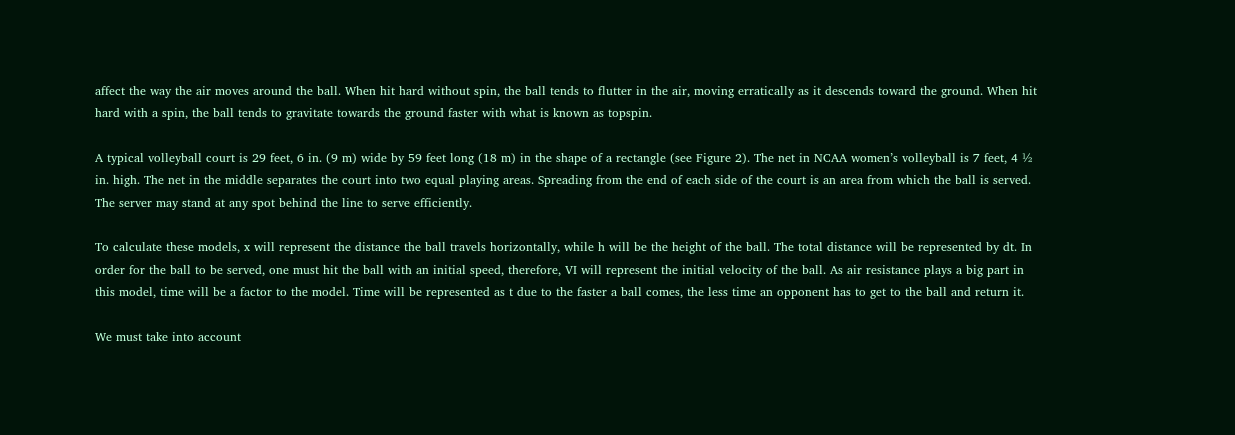affect the way the air moves around the ball. When hit hard without spin, the ball tends to flutter in the air, moving erratically as it descends toward the ground. When hit hard with a spin, the ball tends to gravitate towards the ground faster with what is known as topspin.

A typical volleyball court is 29 feet, 6 in. (9 m) wide by 59 feet long (18 m) in the shape of a rectangle (see Figure 2). The net in NCAA women’s volleyball is 7 feet, 4 ½ in. high. The net in the middle separates the court into two equal playing areas. Spreading from the end of each side of the court is an area from which the ball is served. The server may stand at any spot behind the line to serve efficiently.

To calculate these models, x will represent the distance the ball travels horizontally, while h will be the height of the ball. The total distance will be represented by dt. In order for the ball to be served, one must hit the ball with an initial speed, therefore, VI will represent the initial velocity of the ball. As air resistance plays a big part in this model, time will be a factor to the model. Time will be represented as t due to the faster a ball comes, the less time an opponent has to get to the ball and return it.

We must take into account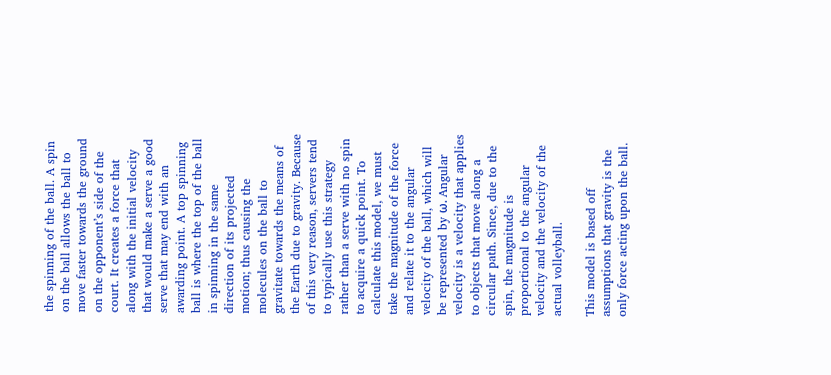the spinning of the ball. A spin on the ball allows the ball to move faster towards the ground on the opponent’s side of the court. It creates a force that along with the initial velocity that would make a serve a good serve that may end with an awarding point. A top spinning ball is where the top of the ball in spinning in the same direction of its projected motion; thus causing the molecules on the ball to gravitate towards the means of the Earth due to gravity. Because of this very reason, servers tend to typically use this strategy rather than a serve with no spin to acquire a quick point. To calculate this model, we must take the magnitude of the force and relate it to the angular velocity of the ball, which will be represented by ω. Angular velocity is a velocity that applies to objects that move along a circular path. Since, due to the spin, the magnitude is proportional to the angular velocity and the velocity of the actual volleyball.

This model is based off assumptions that gravity is the only force acting upon the ball.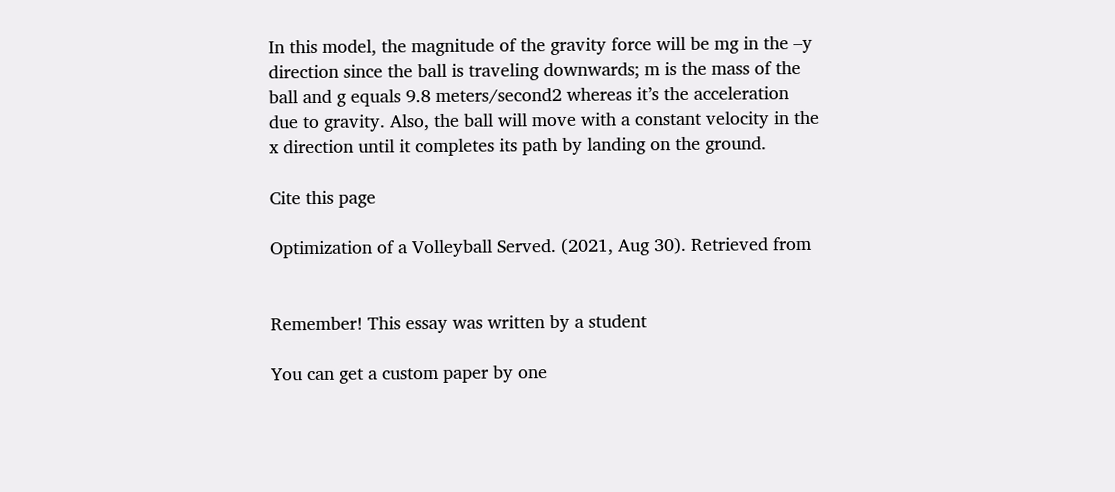In this model, the magnitude of the gravity force will be mg in the –y direction since the ball is traveling downwards; m is the mass of the ball and g equals 9.8 meters/second2 whereas it’s the acceleration due to gravity. Also, the ball will move with a constant velocity in the x direction until it completes its path by landing on the ground.

Cite this page

Optimization of a Volleyball Served. (2021, Aug 30). Retrieved from


Remember! This essay was written by a student

You can get a custom paper by one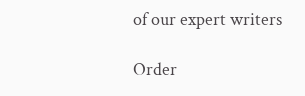of our expert writers

Order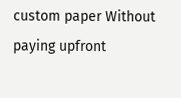custom paper Without paying upfront